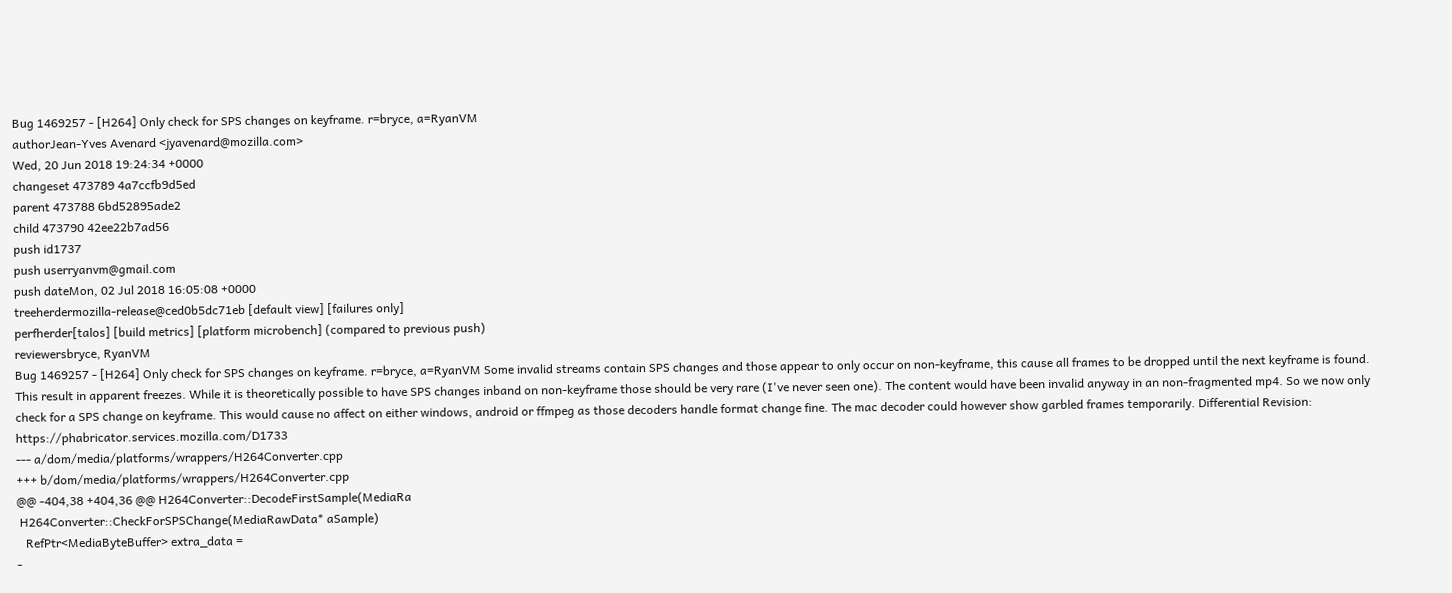Bug 1469257 - [H264] Only check for SPS changes on keyframe. r=bryce, a=RyanVM
authorJean-Yves Avenard <jyavenard@mozilla.com>
Wed, 20 Jun 2018 19:24:34 +0000
changeset 473789 4a7ccfb9d5ed
parent 473788 6bd52895ade2
child 473790 42ee22b7ad56
push id1737
push userryanvm@gmail.com
push dateMon, 02 Jul 2018 16:05:08 +0000
treeherdermozilla-release@ced0b5dc71eb [default view] [failures only]
perfherder[talos] [build metrics] [platform microbench] (compared to previous push)
reviewersbryce, RyanVM
Bug 1469257 - [H264] Only check for SPS changes on keyframe. r=bryce, a=RyanVM Some invalid streams contain SPS changes and those appear to only occur on non-keyframe, this cause all frames to be dropped until the next keyframe is found. This result in apparent freezes. While it is theoretically possible to have SPS changes inband on non-keyframe those should be very rare (I've never seen one). The content would have been invalid anyway in an non-fragmented mp4. So we now only check for a SPS change on keyframe. This would cause no affect on either windows, android or ffmpeg as those decoders handle format change fine. The mac decoder could however show garbled frames temporarily. Differential Revision: https://phabricator.services.mozilla.com/D1733
--- a/dom/media/platforms/wrappers/H264Converter.cpp
+++ b/dom/media/platforms/wrappers/H264Converter.cpp
@@ -404,38 +404,36 @@ H264Converter::DecodeFirstSample(MediaRa
 H264Converter::CheckForSPSChange(MediaRawData* aSample)
   RefPtr<MediaByteBuffer> extra_data =
-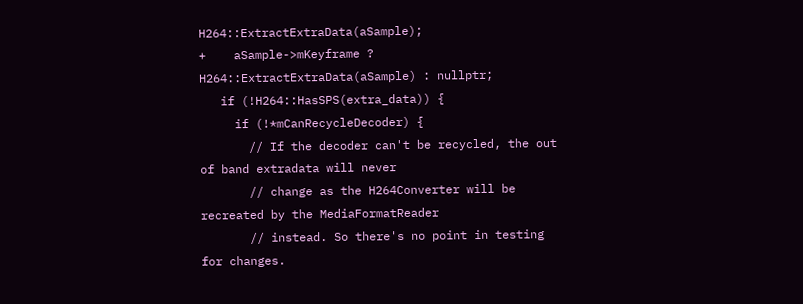H264::ExtractExtraData(aSample);
+    aSample->mKeyframe ? H264::ExtractExtraData(aSample) : nullptr;
   if (!H264::HasSPS(extra_data)) {
     if (!*mCanRecycleDecoder) {
       // If the decoder can't be recycled, the out of band extradata will never
       // change as the H264Converter will be recreated by the MediaFormatReader
       // instead. So there's no point in testing for changes.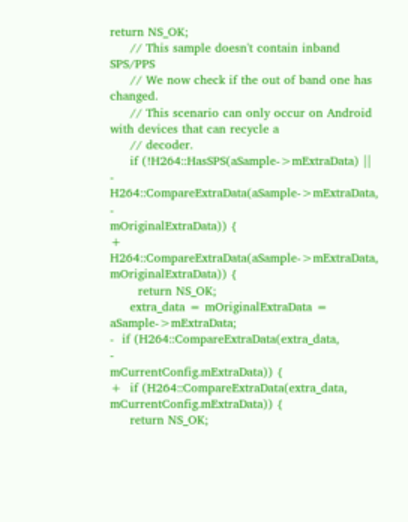return NS_OK;
     // This sample doesn't contain inband SPS/PPS
     // We now check if the out of band one has changed.
     // This scenario can only occur on Android with devices that can recycle a
     // decoder.
     if (!H264::HasSPS(aSample->mExtraData) ||
-        H264::CompareExtraData(aSample->mExtraData,
-                                            mOriginalExtraData)) {
+        H264::CompareExtraData(aSample->mExtraData, mOriginalExtraData)) {
       return NS_OK;
     extra_data = mOriginalExtraData = aSample->mExtraData;
-  if (H264::CompareExtraData(extra_data,
-                                          mCurrentConfig.mExtraData)) {
+  if (H264::CompareExtraData(extra_data, mCurrentConfig.mExtraData)) {
     return NS_OK;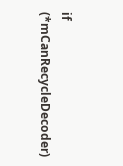if (*mCanRecycleDecoder)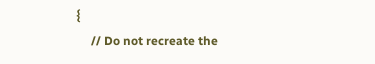{
     // Do not recreate the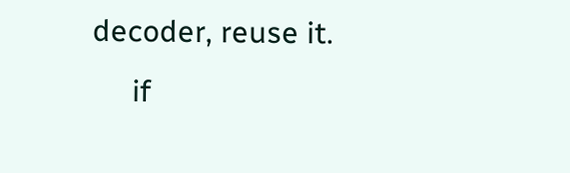decoder, reuse it.
     if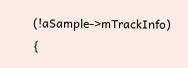(!aSample->mTrackInfo) {